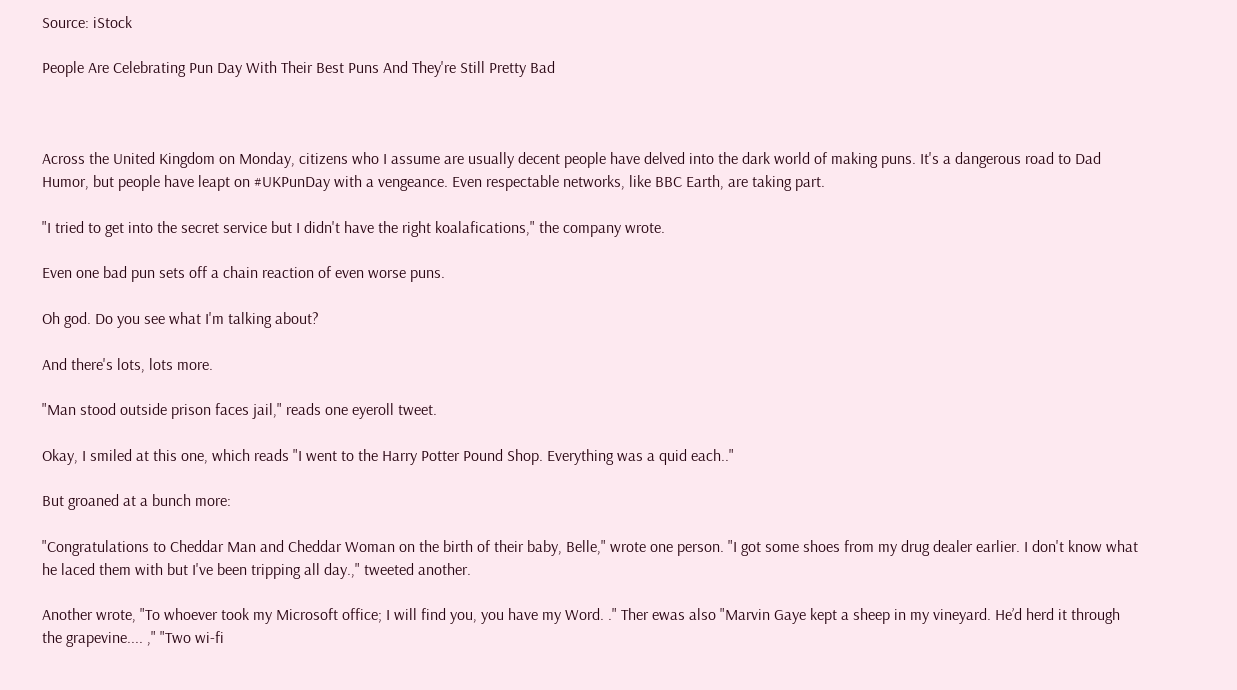Source: iStock

People Are Celebrating Pun Day With Their Best Puns And They're Still Pretty Bad



Across the United Kingdom on Monday, citizens who I assume are usually decent people have delved into the dark world of making puns. It's a dangerous road to Dad Humor, but people have leapt on #UKPunDay with a vengeance. Even respectable networks, like BBC Earth, are taking part.

"I tried to get into the secret service but I didn't have the right koalafications," the company wrote.

Even one bad pun sets off a chain reaction of even worse puns.

Oh god. Do you see what I'm talking about?

And there's lots, lots more.

"Man stood outside prison faces jail," reads one eyeroll tweet.

Okay, I smiled at this one, which reads "I went to the Harry Potter Pound Shop. Everything was a quid each.."

But groaned at a bunch more:

"Congratulations to Cheddar Man and Cheddar Woman on the birth of their baby, Belle," wrote one person. "I got some shoes from my drug dealer earlier. I don't know what he laced them with but I've been tripping all day.," tweeted another.

Another wrote, "To whoever took my Microsoft office; I will find you, you have my Word. ." Ther ewas also "Marvin Gaye kept a sheep in my vineyard. He’d herd it through the grapevine.... ," "Two wi-fi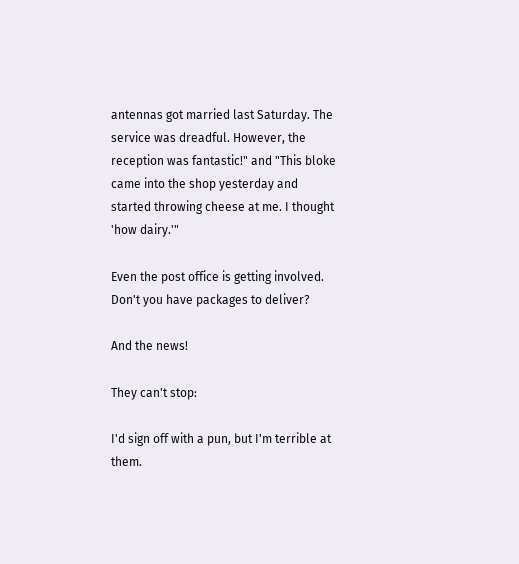antennas got married last Saturday. The service was dreadful. However, the reception was fantastic!" and "This bloke came into the shop yesterday and started throwing cheese at me. I thought 'how dairy.'"

Even the post office is getting involved. Don't you have packages to deliver?

And the news!

They can't stop:

I'd sign off with a pun, but I'm terrible at them.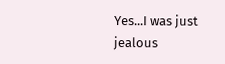Yes...I was just jealous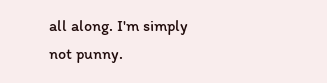all along. I'm simply not punny.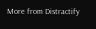More from Distractify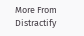More From Distractify